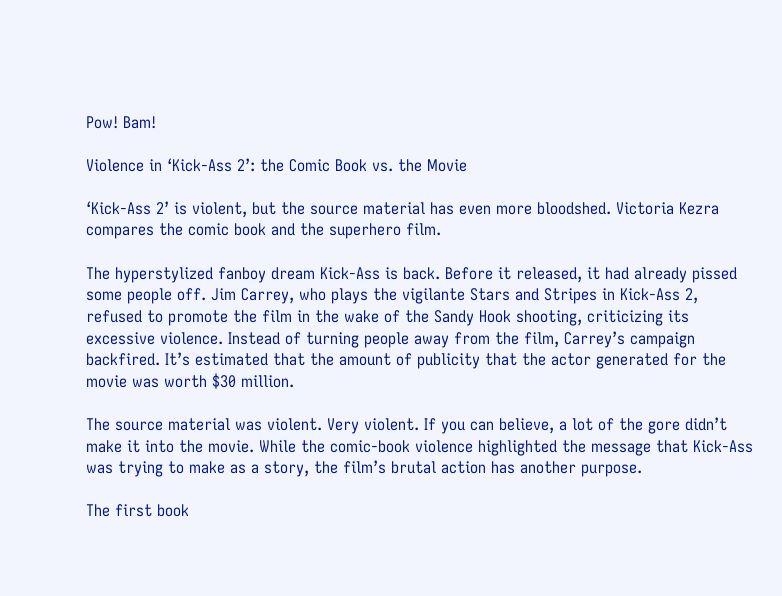Pow! Bam!

Violence in ‘Kick-Ass 2’: the Comic Book vs. the Movie

‘Kick-Ass 2’ is violent, but the source material has even more bloodshed. Victoria Kezra compares the comic book and the superhero film.

The hyperstylized fanboy dream Kick-Ass is back. Before it released, it had already pissed some people off. Jim Carrey, who plays the vigilante Stars and Stripes in Kick-Ass 2, refused to promote the film in the wake of the Sandy Hook shooting, criticizing its excessive violence. Instead of turning people away from the film, Carrey’s campaign backfired. It’s estimated that the amount of publicity that the actor generated for the movie was worth $30 million.

The source material was violent. Very violent. If you can believe, a lot of the gore didn’t make it into the movie. While the comic-book violence highlighted the message that Kick-Ass was trying to make as a story, the film’s brutal action has another purpose.

The first book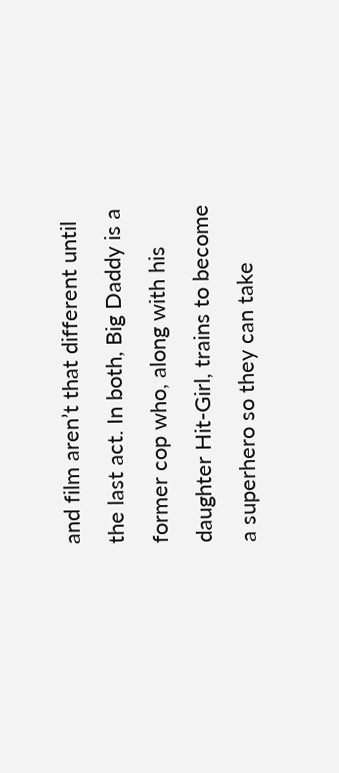and film aren’t that different until the last act. In both, Big Daddy is a former cop who, along with his daughter Hit-Girl, trains to become a superhero so they can take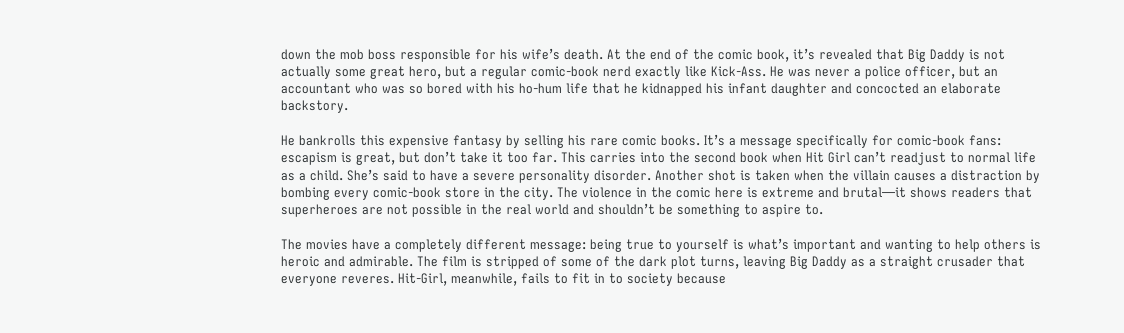down the mob boss responsible for his wife’s death. At the end of the comic book, it’s revealed that Big Daddy is not actually some great hero, but a regular comic-book nerd exactly like Kick-Ass. He was never a police officer, but an accountant who was so bored with his ho-hum life that he kidnapped his infant daughter and concocted an elaborate backstory.

He bankrolls this expensive fantasy by selling his rare comic books. It’s a message specifically for comic-book fans: escapism is great, but don’t take it too far. This carries into the second book when Hit Girl can’t readjust to normal life as a child. She’s said to have a severe personality disorder. Another shot is taken when the villain causes a distraction by bombing every comic-book store in the city. The violence in the comic here is extreme and brutal—it shows readers that superheroes are not possible in the real world and shouldn’t be something to aspire to.

The movies have a completely different message: being true to yourself is what’s important and wanting to help others is heroic and admirable. The film is stripped of some of the dark plot turns, leaving Big Daddy as a straight crusader that everyone reveres. Hit-Girl, meanwhile, fails to fit in to society because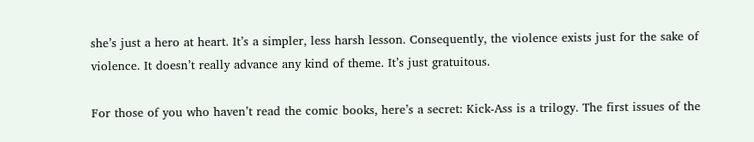she’s just a hero at heart. It’s a simpler, less harsh lesson. Consequently, the violence exists just for the sake of violence. It doesn’t really advance any kind of theme. It’s just gratuitous.

For those of you who haven’t read the comic books, here’s a secret: Kick-Ass is a trilogy. The first issues of the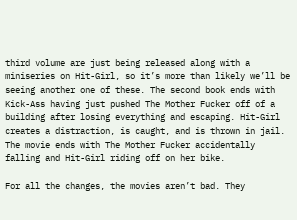third volume are just being released along with a miniseries on Hit-Girl, so it’s more than likely we’ll be seeing another one of these. The second book ends with Kick-Ass having just pushed The Mother Fucker off of a building after losing everything and escaping. Hit-Girl creates a distraction, is caught, and is thrown in jail. The movie ends with The Mother Fucker accidentally falling and Hit-Girl riding off on her bike.

For all the changes, the movies aren’t bad. They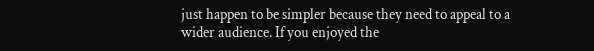just happen to be simpler because they need to appeal to a wider audience. If you enjoyed the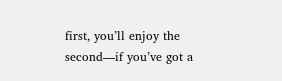first, you’ll enjoy the second—if you’ve got a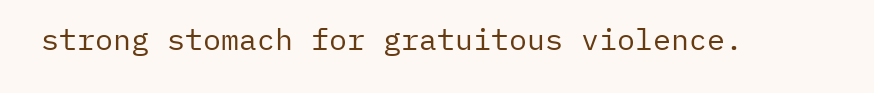strong stomach for gratuitous violence.